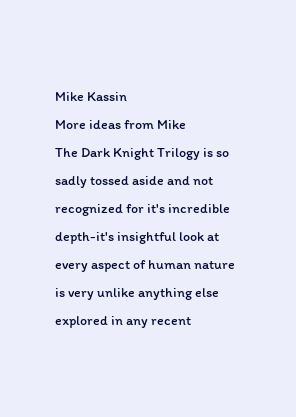Mike Kassin
More ideas from Mike
The Dark Knight Trilogy is so sadly tossed aside and not recognized for it's incredible depth-it's insightful look at every aspect of human nature is very unlike anything else explored in any recent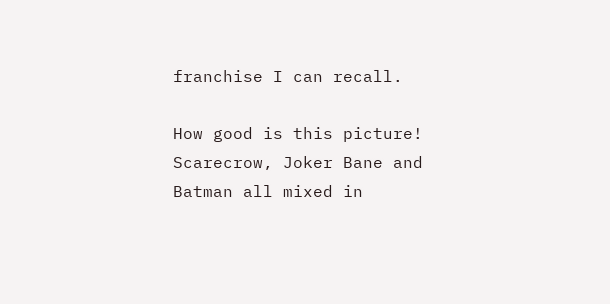franchise I can recall.

How good is this picture! Scarecrow, Joker Bane and Batman all mixed in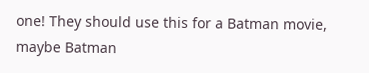one! They should use this for a Batman movie, maybe Batman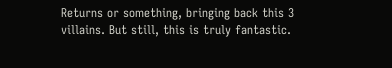Returns or something, bringing back this 3 villains. But still, this is truly fantastic.